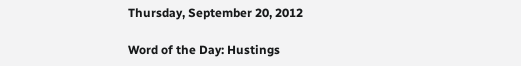Thursday, September 20, 2012

Word of the Day: Hustings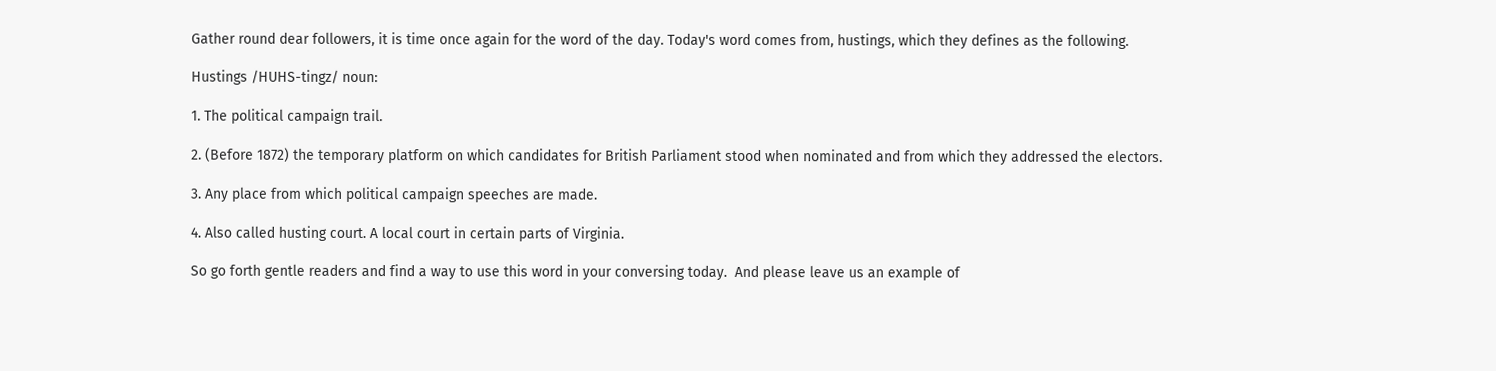Gather round dear followers, it is time once again for the word of the day. Today's word comes from, hustings, which they defines as the following.

Hustings /HUHS-tingz/ noun:

1. The political campaign trail.

2. (Before 1872) the temporary platform on which candidates for British Parliament stood when nominated and from which they addressed the electors.

3. Any place from which political campaign speeches are made.

4. Also called husting court. A local court in certain parts of Virginia.

So go forth gentle readers and find a way to use this word in your conversing today.  And please leave us an example of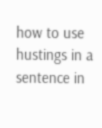how to use hustings in a sentence in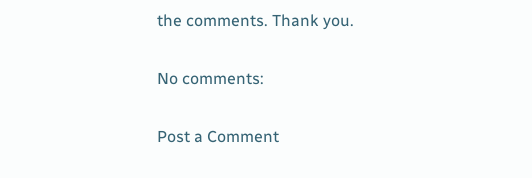the comments. Thank you.

No comments:

Post a Comment